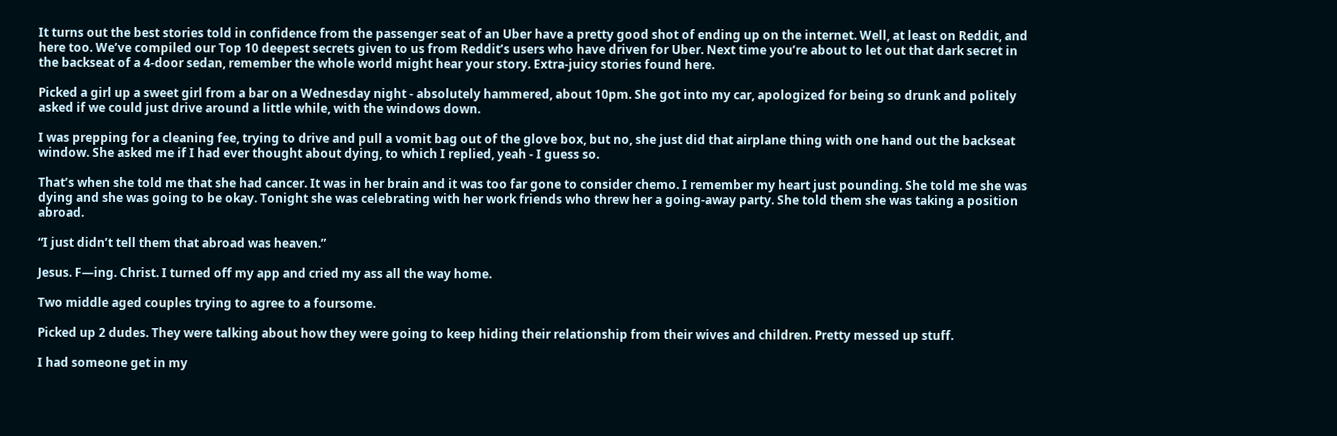It turns out the best stories told in confidence from the passenger seat of an Uber have a pretty good shot of ending up on the internet. Well, at least on Reddit, and here too. We’ve compiled our Top 10 deepest secrets given to us from Reddit’s users who have driven for Uber. Next time you’re about to let out that dark secret in the backseat of a 4-door sedan, remember the whole world might hear your story. Extra-juicy stories found here.

Picked a girl up a sweet girl from a bar on a Wednesday night - absolutely hammered, about 10pm. She got into my car, apologized for being so drunk and politely asked if we could just drive around a little while, with the windows down.

I was prepping for a cleaning fee, trying to drive and pull a vomit bag out of the glove box, but no, she just did that airplane thing with one hand out the backseat window. She asked me if I had ever thought about dying, to which I replied, yeah - I guess so.

That’s when she told me that she had cancer. It was in her brain and it was too far gone to consider chemo. I remember my heart just pounding. She told me she was dying and she was going to be okay. Tonight she was celebrating with her work friends who threw her a going-away party. She told them she was taking a position abroad.

“I just didn’t tell them that abroad was heaven.”

Jesus. F—ing. Christ. I turned off my app and cried my ass all the way home.

Two middle aged couples trying to agree to a foursome.

Picked up 2 dudes. They were talking about how they were going to keep hiding their relationship from their wives and children. Pretty messed up stuff.

I had someone get in my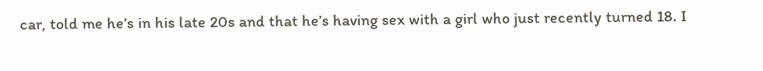car, told me he’s in his late 20s and that he’s having sex with a girl who just recently turned 18. I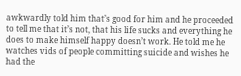awkwardly told him that’s good for him and he proceeded to tell me that it’s not, that his life sucks and everything he does to make himself happy doesn’t work. He told me he watches vids of people committing suicide and wishes he had the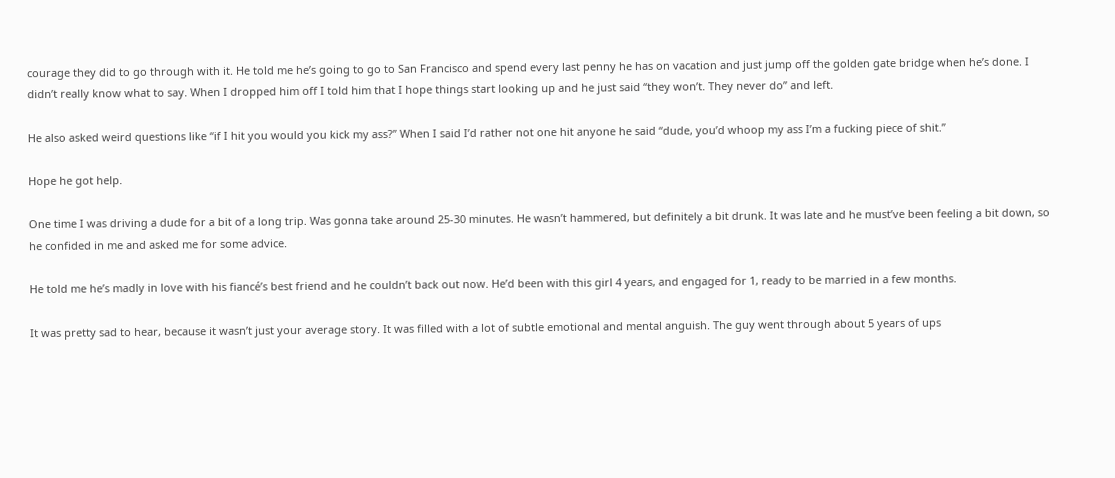courage they did to go through with it. He told me he’s going to go to San Francisco and spend every last penny he has on vacation and just jump off the golden gate bridge when he’s done. I didn’t really know what to say. When I dropped him off I told him that I hope things start looking up and he just said “they won’t. They never do” and left.

He also asked weird questions like “if I hit you would you kick my ass?” When I said I’d rather not one hit anyone he said “dude, you’d whoop my ass I’m a fucking piece of shit.”

Hope he got help.

One time I was driving a dude for a bit of a long trip. Was gonna take around 25-30 minutes. He wasn’t hammered, but definitely a bit drunk. It was late and he must’ve been feeling a bit down, so he confided in me and asked me for some advice.

He told me he’s madly in love with his fiancé’s best friend and he couldn’t back out now. He’d been with this girl 4 years, and engaged for 1, ready to be married in a few months.

It was pretty sad to hear, because it wasn’t just your average story. It was filled with a lot of subtle emotional and mental anguish. The guy went through about 5 years of ups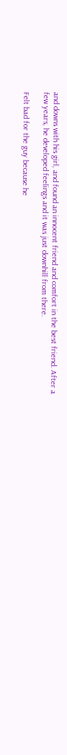and downs with his girl, and found an innocent friend and comfort in the best friend. After a few years, he developed feelings and it was just downhill from there.

Felt bad for the guy because he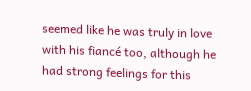seemed like he was truly in love with his fiancé too, although he had strong feelings for this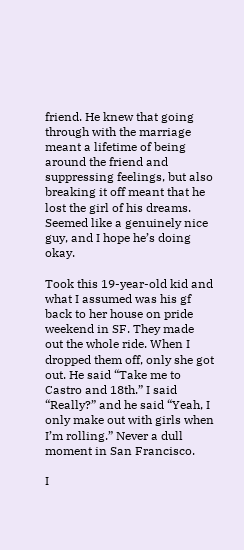friend. He knew that going through with the marriage meant a lifetime of being around the friend and suppressing feelings, but also breaking it off meant that he lost the girl of his dreams. Seemed like a genuinely nice guy, and I hope he’s doing okay.

Took this 19-year-old kid and what I assumed was his gf back to her house on pride weekend in SF. They made out the whole ride. When I dropped them off, only she got out. He said “Take me to Castro and 18th.” I said “Really?” and he said “Yeah, I only make out with girls when I’m rolling.” Never a dull moment in San Francisco.

I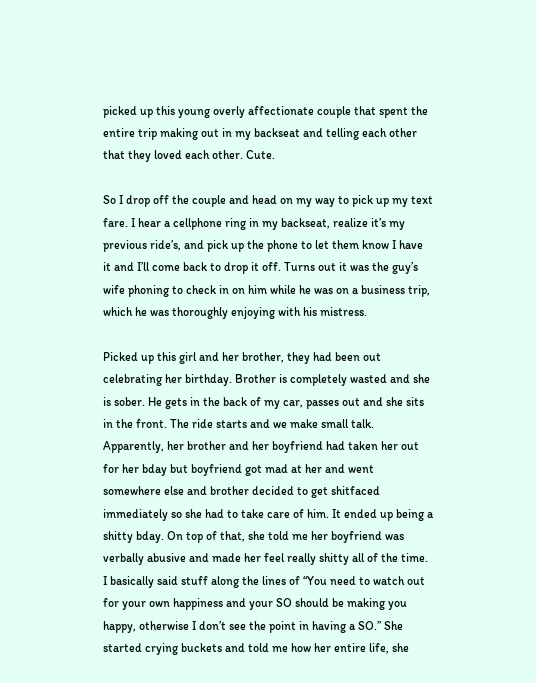picked up this young overly affectionate couple that spent the entire trip making out in my backseat and telling each other that they loved each other. Cute.

So I drop off the couple and head on my way to pick up my text fare. I hear a cellphone ring in my backseat, realize it’s my previous ride’s, and pick up the phone to let them know I have it and I’ll come back to drop it off. Turns out it was the guy’s wife phoning to check in on him while he was on a business trip, which he was thoroughly enjoying with his mistress.

Picked up this girl and her brother, they had been out celebrating her birthday. Brother is completely wasted and she is sober. He gets in the back of my car, passes out and she sits in the front. The ride starts and we make small talk. Apparently, her brother and her boyfriend had taken her out for her bday but boyfriend got mad at her and went somewhere else and brother decided to get shitfaced immediately so she had to take care of him. It ended up being a shitty bday. On top of that, she told me her boyfriend was verbally abusive and made her feel really shitty all of the time. I basically said stuff along the lines of “You need to watch out for your own happiness and your SO should be making you happy, otherwise I don’t see the point in having a SO.” She started crying buckets and told me how her entire life, she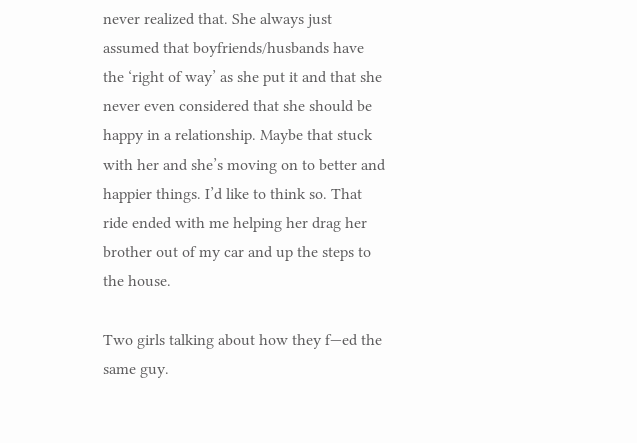never realized that. She always just assumed that boyfriends/husbands have the ‘right of way’ as she put it and that she never even considered that she should be happy in a relationship. Maybe that stuck with her and she’s moving on to better and happier things. I’d like to think so. That ride ended with me helping her drag her brother out of my car and up the steps to the house.

Two girls talking about how they f—ed the same guy.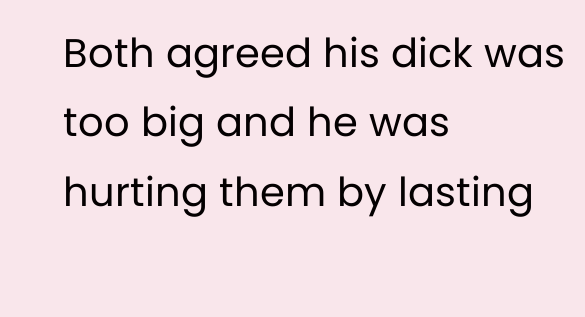Both agreed his dick was too big and he was hurting them by lasting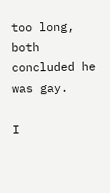too long, both concluded he was gay.

I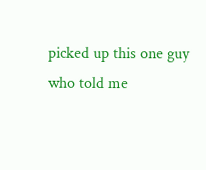picked up this one guy who told me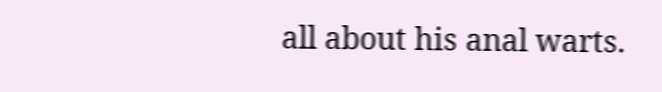all about his anal warts.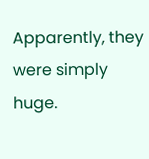Apparently, they were simply huge.